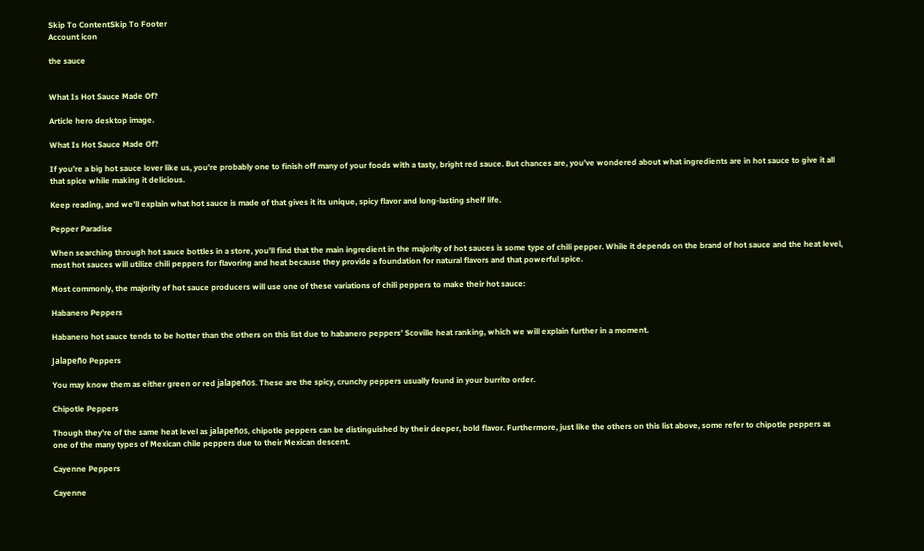Skip To ContentSkip To Footer
Account icon

the sauce


What Is Hot Sauce Made Of?

Article hero desktop image.

What Is Hot Sauce Made Of?

If you’re a big hot sauce lover like us, you’re probably one to finish off many of your foods with a tasty, bright red sauce. But chances are, you’ve wondered about what ingredients are in hot sauce to give it all that spice while making it delicious.

Keep reading, and we’ll explain what hot sauce is made of that gives it its unique, spicy flavor and long-lasting shelf life.

Pepper Paradise

When searching through hot sauce bottles in a store, you’ll find that the main ingredient in the majority of hot sauces is some type of chili pepper. While it depends on the brand of hot sauce and the heat level, most hot sauces will utilize chili peppers for flavoring and heat because they provide a foundation for natural flavors and that powerful spice.

Most commonly, the majority of hot sauce producers will use one of these variations of chili peppers to make their hot sauce:

Habanero Peppers

Habanero hot sauce tends to be hotter than the others on this list due to habanero peppers’ Scoville heat ranking, which we will explain further in a moment.

Jalapeño Peppers

You may know them as either green or red jalapeños. These are the spicy, crunchy peppers usually found in your burrito order.

Chipotle Peppers

Though they’re of the same heat level as jalapeños, chipotle peppers can be distinguished by their deeper, bold flavor. Furthermore, just like the others on this list above, some refer to chipotle peppers as one of the many types of Mexican chile peppers due to their Mexican descent.

Cayenne Peppers

Cayenne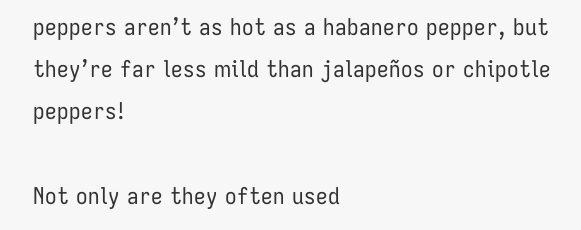peppers aren’t as hot as a habanero pepper, but they’re far less mild than jalapeños or chipotle peppers!

Not only are they often used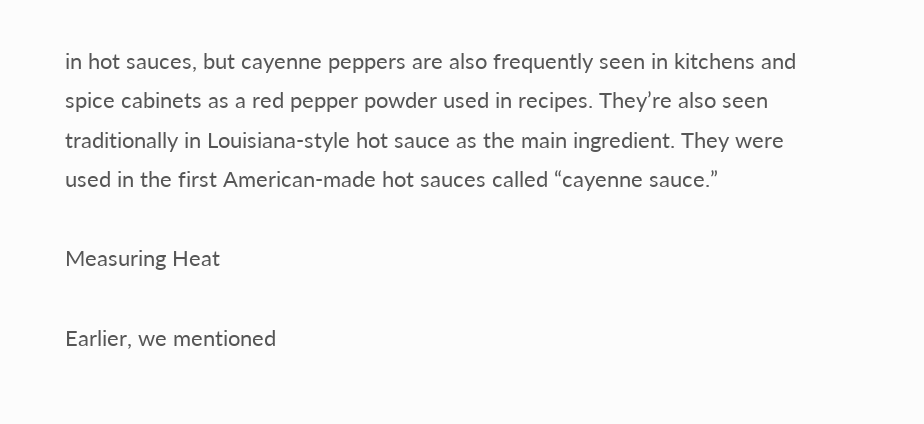in hot sauces, but cayenne peppers are also frequently seen in kitchens and spice cabinets as a red pepper powder used in recipes. They’re also seen traditionally in Louisiana-style hot sauce as the main ingredient. They were used in the first American-made hot sauces called “cayenne sauce.”

Measuring Heat

Earlier, we mentioned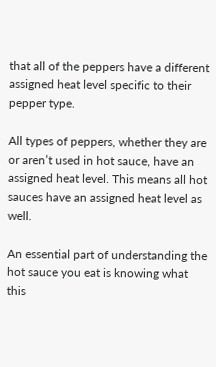that all of the peppers have a different assigned heat level specific to their pepper type.

All types of peppers, whether they are or aren’t used in hot sauce, have an assigned heat level. This means all hot sauces have an assigned heat level as well.

An essential part of understanding the hot sauce you eat is knowing what this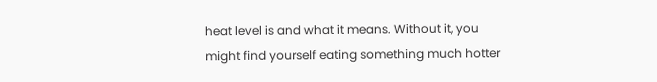heat level is and what it means. Without it, you might find yourself eating something much hotter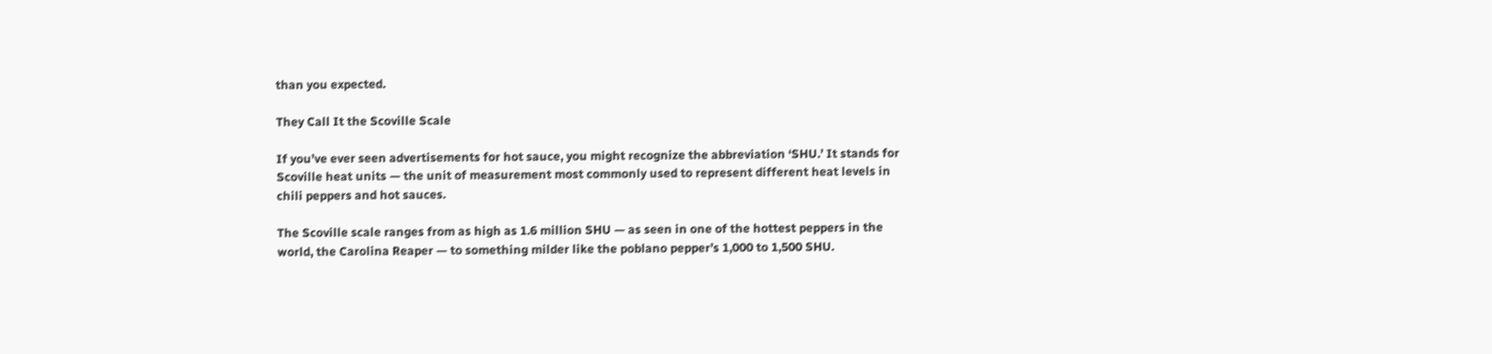than you expected.

They Call It the Scoville Scale

If you’ve ever seen advertisements for hot sauce, you might recognize the abbreviation ‘SHU.’ It stands for Scoville heat units — the unit of measurement most commonly used to represent different heat levels in chili peppers and hot sauces.

The Scoville scale ranges from as high as 1.6 million SHU — as seen in one of the hottest peppers in the world, the Carolina Reaper — to something milder like the poblano pepper’s 1,000 to 1,500 SHU.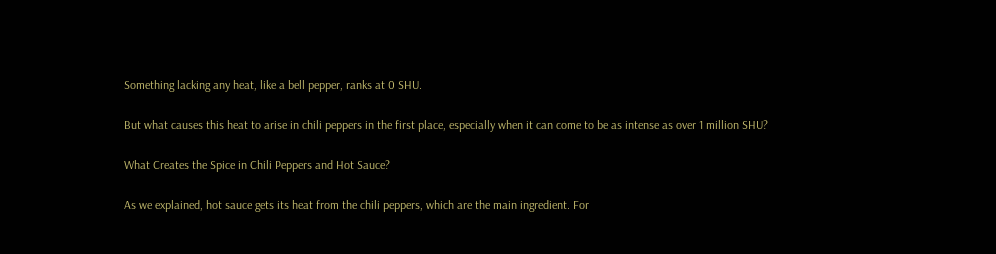Something lacking any heat, like a bell pepper, ranks at 0 SHU.

But what causes this heat to arise in chili peppers in the first place, especially when it can come to be as intense as over 1 million SHU?

What Creates the Spice in Chili Peppers and Hot Sauce?

As we explained, hot sauce gets its heat from the chili peppers, which are the main ingredient. For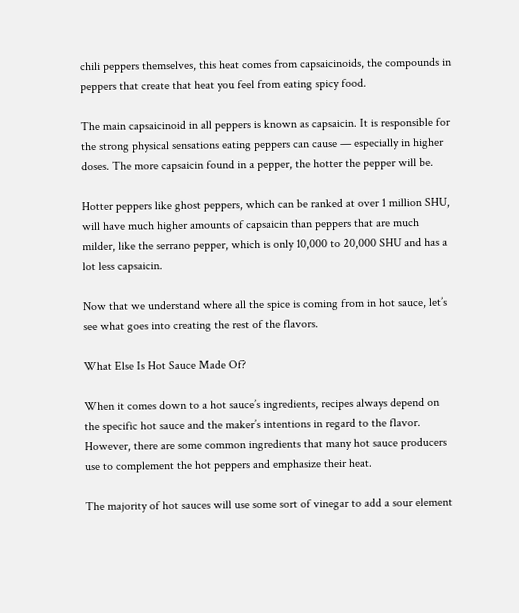chili peppers themselves, this heat comes from capsaicinoids, the compounds in peppers that create that heat you feel from eating spicy food.

The main capsaicinoid in all peppers is known as capsaicin. It is responsible for the strong physical sensations eating peppers can cause — especially in higher doses. The more capsaicin found in a pepper, the hotter the pepper will be.

Hotter peppers like ghost peppers, which can be ranked at over 1 million SHU, will have much higher amounts of capsaicin than peppers that are much milder, like the serrano pepper, which is only 10,000 to 20,000 SHU and has a lot less capsaicin.

Now that we understand where all the spice is coming from in hot sauce, let’s see what goes into creating the rest of the flavors.

What Else Is Hot Sauce Made Of?

When it comes down to a hot sauce’s ingredients, recipes always depend on the specific hot sauce and the maker’s intentions in regard to the flavor. However, there are some common ingredients that many hot sauce producers use to complement the hot peppers and emphasize their heat.

The majority of hot sauces will use some sort of vinegar to add a sour element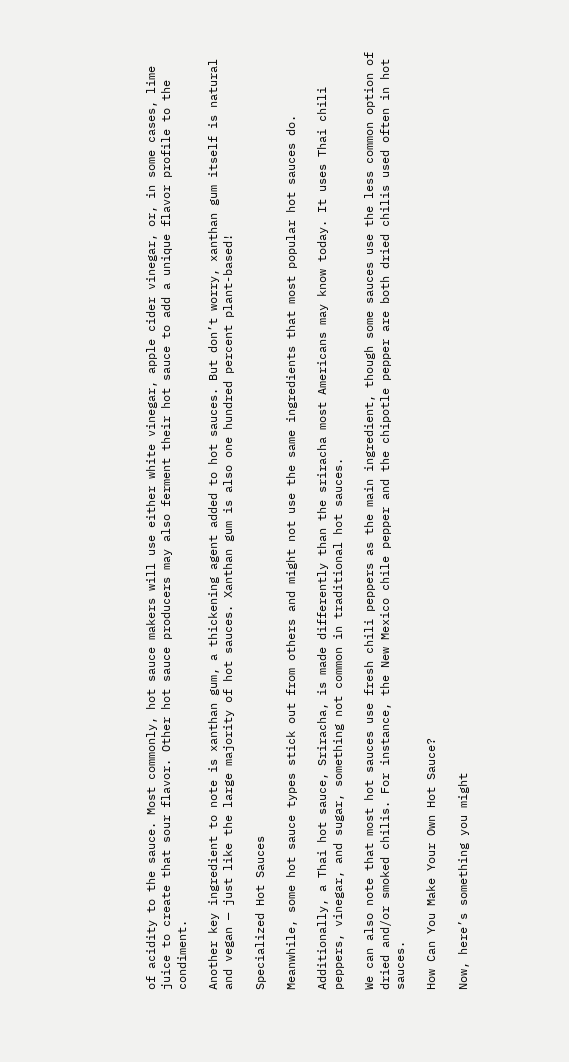of acidity to the sauce. Most commonly, hot sauce makers will use either white vinegar, apple cider vinegar, or, in some cases, lime juice to create that sour flavor. Other hot sauce producers may also ferment their hot sauce to add a unique flavor profile to the condiment.

Another key ingredient to note is xanthan gum, a thickening agent added to hot sauces. But don’t worry, xanthan gum itself is natural and vegan — just like the large majority of hot sauces. Xanthan gum is also one hundred percent plant-based!

Specialized Hot Sauces

Meanwhile, some hot sauce types stick out from others and might not use the same ingredients that most popular hot sauces do.

Additionally, a Thai hot sauce, Sriracha, is made differently than the sriracha most Americans may know today. It uses Thai chili peppers, vinegar, and sugar, something not common in traditional hot sauces.

We can also note that most hot sauces use fresh chili peppers as the main ingredient, though some sauces use the less common option of dried and/or smoked chilis. For instance, the New Mexico chile pepper and the chipotle pepper are both dried chilis used often in hot sauces.

How Can You Make Your Own Hot Sauce?

Now, here’s something you might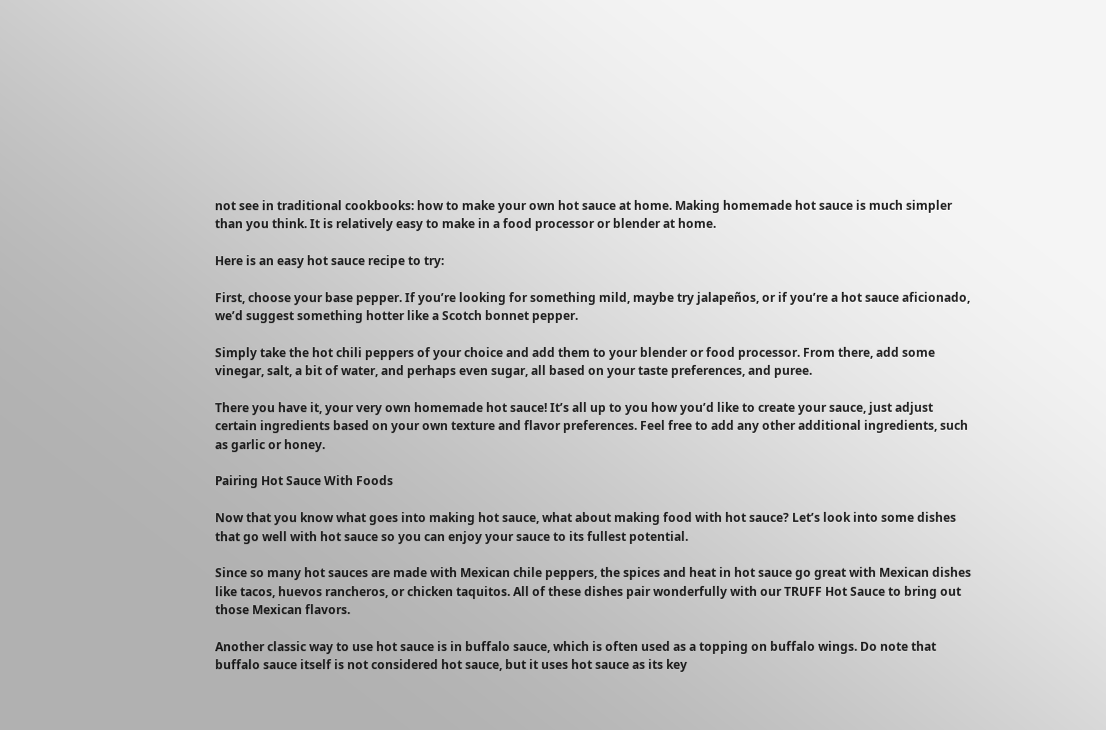not see in traditional cookbooks: how to make your own hot sauce at home. Making homemade hot sauce is much simpler than you think. It is relatively easy to make in a food processor or blender at home.

Here is an easy hot sauce recipe to try:

First, choose your base pepper. If you’re looking for something mild, maybe try jalapeños, or if you’re a hot sauce aficionado, we’d suggest something hotter like a Scotch bonnet pepper.

Simply take the hot chili peppers of your choice and add them to your blender or food processor. From there, add some vinegar, salt, a bit of water, and perhaps even sugar, all based on your taste preferences, and puree.

There you have it, your very own homemade hot sauce! It’s all up to you how you’d like to create your sauce, just adjust certain ingredients based on your own texture and flavor preferences. Feel free to add any other additional ingredients, such as garlic or honey.

Pairing Hot Sauce With Foods

Now that you know what goes into making hot sauce, what about making food with hot sauce? Let’s look into some dishes that go well with hot sauce so you can enjoy your sauce to its fullest potential.

Since so many hot sauces are made with Mexican chile peppers, the spices and heat in hot sauce go great with Mexican dishes like tacos, huevos rancheros, or chicken taquitos. All of these dishes pair wonderfully with our TRUFF Hot Sauce to bring out those Mexican flavors.

Another classic way to use hot sauce is in buffalo sauce, which is often used as a topping on buffalo wings. Do note that buffalo sauce itself is not considered hot sauce, but it uses hot sauce as its key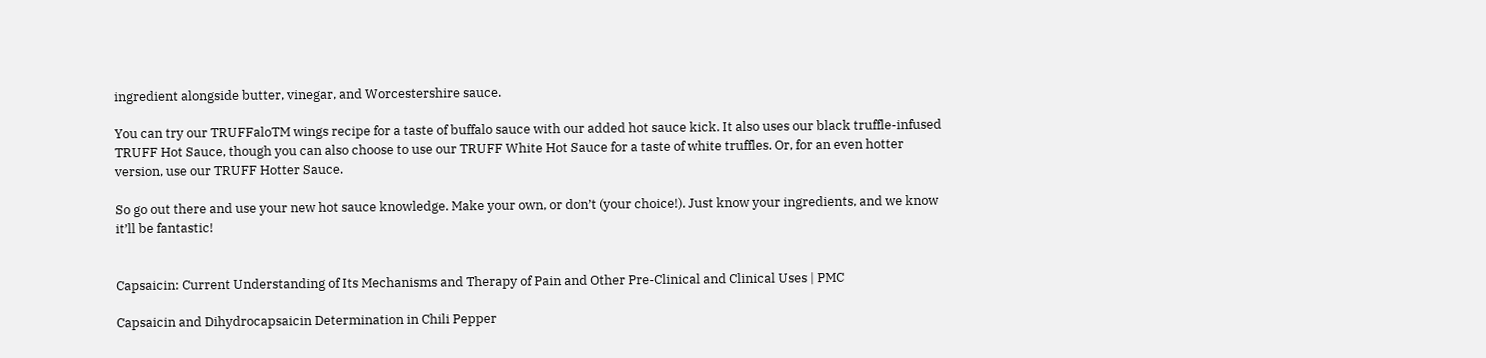ingredient alongside butter, vinegar, and Worcestershire sauce.

You can try our TRUFFaloTM wings recipe for a taste of buffalo sauce with our added hot sauce kick. It also uses our black truffle-infused TRUFF Hot Sauce, though you can also choose to use our TRUFF White Hot Sauce for a taste of white truffles. Or, for an even hotter version, use our TRUFF Hotter Sauce.

So go out there and use your new hot sauce knowledge. Make your own, or don’t (your choice!). Just know your ingredients, and we know it’ll be fantastic!


Capsaicin: Current Understanding of Its Mechanisms and Therapy of Pain and Other Pre-Clinical and Clinical Uses | PMC

Capsaicin and Dihydrocapsaicin Determination in Chili Pepper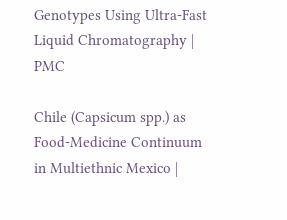Genotypes Using Ultra-Fast Liquid Chromatography | PMC

Chile (Capsicum spp.) as Food-Medicine Continuum in Multiethnic Mexico |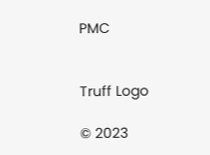PMC


Truff Logo

© 2023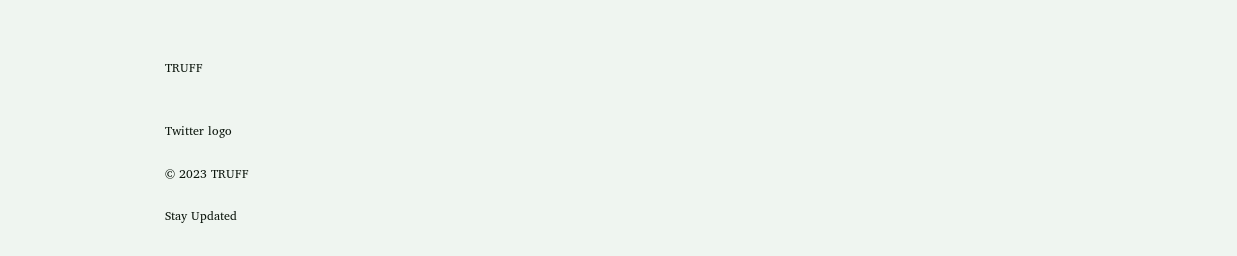TRUFF


Twitter logo

© 2023 TRUFF

Stay Updated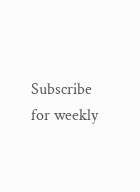Subscribe for weekly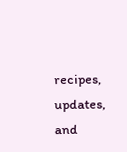recipes, updates, and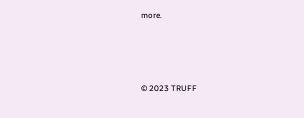more.





© 2023 TRUFF